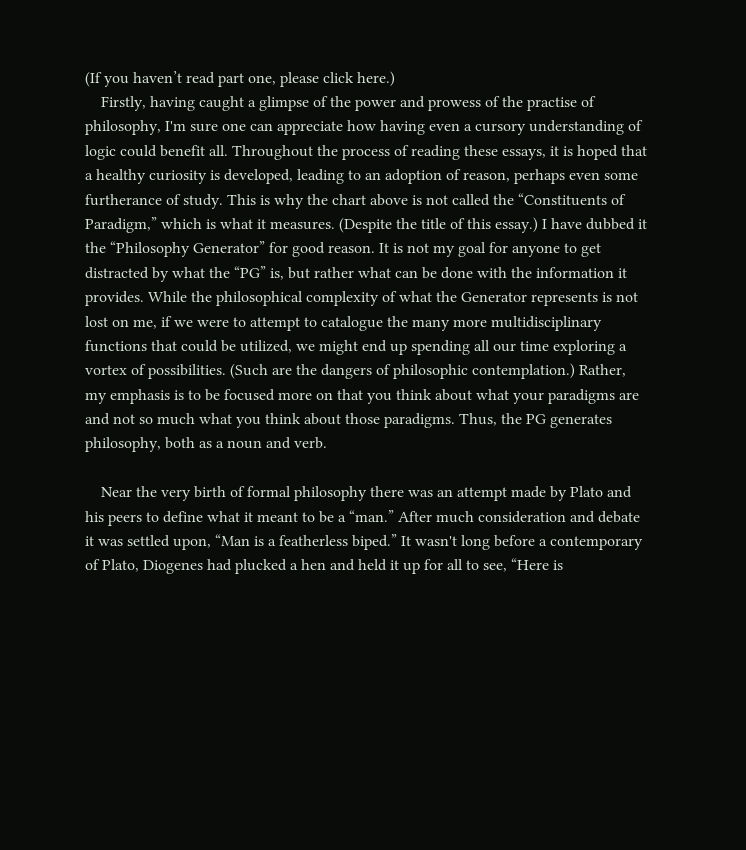(If you haven’t read part one, please click here.)
    Firstly, having caught a glimpse of the power and prowess of the practise of philosophy, I'm sure one can appreciate how having even a cursory understanding of logic could benefit all. Throughout the process of reading these essays, it is hoped that a healthy curiosity is developed, leading to an adoption of reason, perhaps even some furtherance of study. This is why the chart above is not called the “Constituents of Paradigm,” which is what it measures. (Despite the title of this essay.) I have dubbed it the “Philosophy Generator” for good reason. It is not my goal for anyone to get distracted by what the “PG” is, but rather what can be done with the information it provides. While the philosophical complexity of what the Generator represents is not lost on me, if we were to attempt to catalogue the many more multidisciplinary functions that could be utilized, we might end up spending all our time exploring a vortex of possibilities. (Such are the dangers of philosophic contemplation.) Rather, my emphasis is to be focused more on that you think about what your paradigms are and not so much what you think about those paradigms. Thus, the PG generates philosophy, both as a noun and verb.

    Near the very birth of formal philosophy there was an attempt made by Plato and his peers to define what it meant to be a “man.” After much consideration and debate it was settled upon, “Man is a featherless biped.” It wasn't long before a contemporary of Plato, Diogenes had plucked a hen and held it up for all to see, “Here is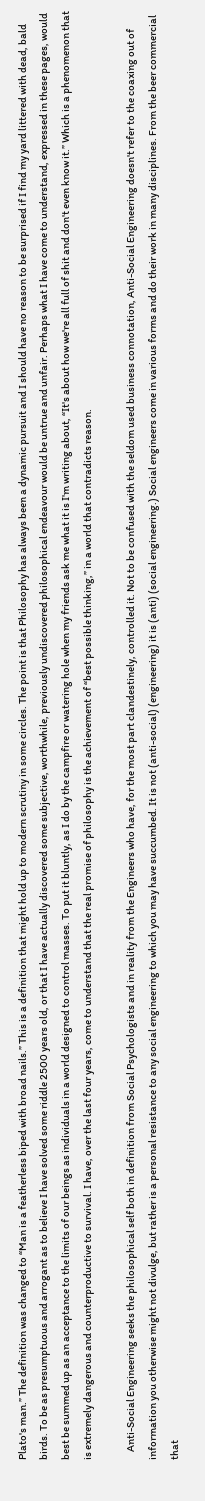Plato's man.” The definition was changed to “Man is a featherless biped with broad nails.” This is a definition that might hold up to modern scrutiny in some circles. The point is that Philosophy has always been a dynamic pursuit and I should have no reason to be surprised if I find my yard littered with dead, bald birds. To be as presumptuous and arrogant as to believe I have solved some riddle 2500 years old, or that I have actually discovered some subjective, worthwhile, previously undiscovered philosophical endeavour would be untrue and unfair. Perhaps what I have come to understand, expressed in these pages, would best be summed up as an acceptance to the limits of our beings as individuals in a world designed to control masses. To put it bluntly, as I do by the campfire or watering hole when my friends ask me what it is I'm writing about, “It's about how we're all full of shit and don't even know it.” Which is a phenomenon that is extremely dangerous and counterproductive to survival. I have, over the last four years, come to understand that the real promise of philosophy is the achievement of “best possible thinking,” in a world that contradicts reason.

    Anti-Social Engineering seeks the philosophical self both in definition from Social Psychologists and in reality from the Engineers who have, for the most part clandestinely, controlled it. Not to be confused with the seldom used business connotation, Anti-Social Engineering doesn't refer to the coaxing out of information you otherwise might not divulge, but rather is a personal resistance to any social engineering to which you may have succumbed. It is not (anti-social) (engineering) it is (anti) (social engineering.) Social engineers come in various forms and do their work in many disciplines. From the beer commercial that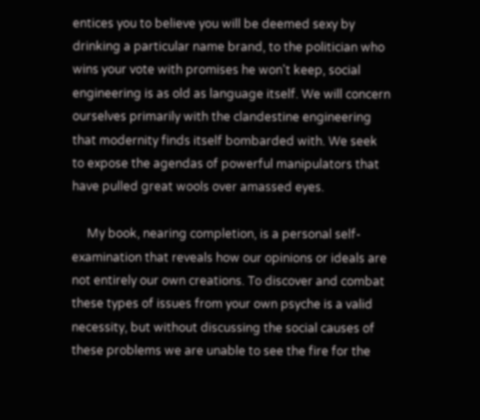entices you to believe you will be deemed sexy by drinking a particular name brand, to the politician who wins your vote with promises he won't keep, social engineering is as old as language itself. We will concern ourselves primarily with the clandestine engineering that modernity finds itself bombarded with. We seek to expose the agendas of powerful manipulators that have pulled great wools over amassed eyes.

     My book, nearing completion, is a personal self-examination that reveals how our opinions or ideals are not entirely our own creations. To discover and combat these types of issues from your own psyche is a valid necessity, but without discussing the social causes of these problems we are unable to see the fire for the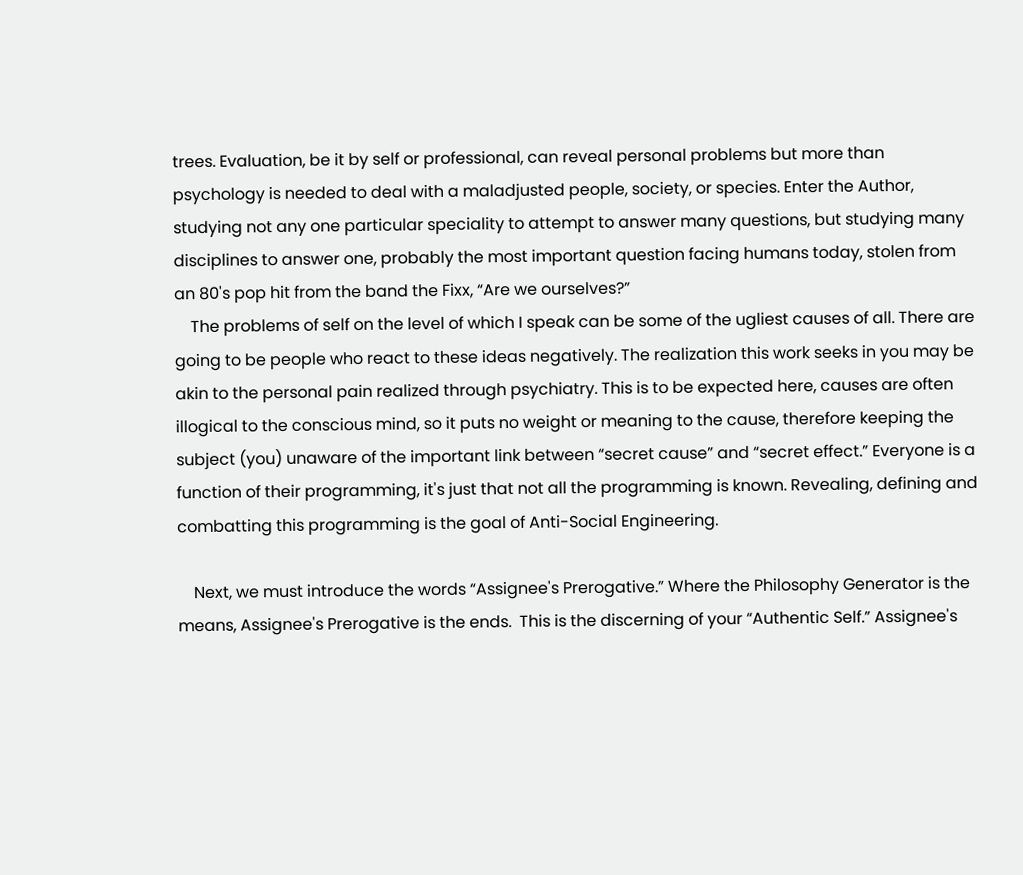trees. Evaluation, be it by self or professional, can reveal personal problems but more than psychology is needed to deal with a maladjusted people, society, or species. Enter the Author, studying not any one particular speciality to attempt to answer many questions, but studying many disciplines to answer one, probably the most important question facing humans today, stolen from an 80's pop hit from the band the Fixx, “Are we ourselves?”
    The problems of self on the level of which I speak can be some of the ugliest causes of all. There are going to be people who react to these ideas negatively. The realization this work seeks in you may be akin to the personal pain realized through psychiatry. This is to be expected here, causes are often illogical to the conscious mind, so it puts no weight or meaning to the cause, therefore keeping the subject (you) unaware of the important link between “secret cause” and “secret effect.” Everyone is a function of their programming, it's just that not all the programming is known. Revealing, defining and combatting this programming is the goal of Anti-Social Engineering.

    Next, we must introduce the words “Assignee's Prerogative.” Where the Philosophy Generator is the means, Assignee's Prerogative is the ends.  This is the discerning of your “Authentic Self.” Assignee's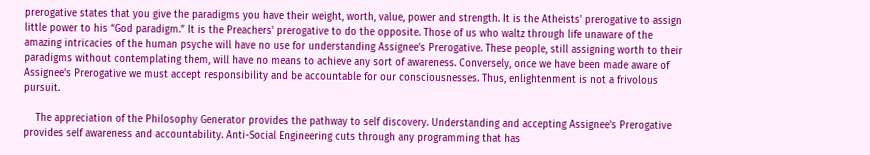prerogative states that you give the paradigms you have their weight, worth, value, power and strength. It is the Atheists' prerogative to assign little power to his “God paradigm.” It is the Preachers' prerogative to do the opposite. Those of us who waltz through life unaware of the amazing intricacies of the human psyche will have no use for understanding Assignee's Prerogative. These people, still assigning worth to their paradigms without contemplating them, will have no means to achieve any sort of awareness. Conversely, once we have been made aware of Assignee's Prerogative we must accept responsibility and be accountable for our consciousnesses. Thus, enlightenment is not a frivolous pursuit.

    The appreciation of the Philosophy Generator provides the pathway to self discovery. Understanding and accepting Assignee's Prerogative provides self awareness and accountability. Anti-Social Engineering cuts through any programming that has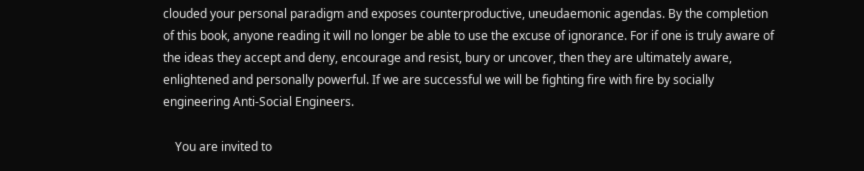clouded your personal paradigm and exposes counterproductive, uneudaemonic agendas. By the completion of this book, anyone reading it will no longer be able to use the excuse of ignorance. For if one is truly aware of the ideas they accept and deny, encourage and resist, bury or uncover, then they are ultimately aware, enlightened and personally powerful. If we are successful we will be fighting fire with fire by socially engineering Anti-Social Engineers.

    You are invited to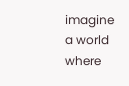imagine a world where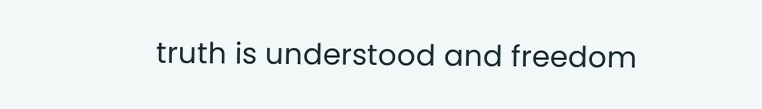truth is understood and freedom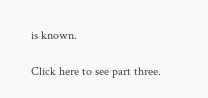is known.

Click here to see part three.